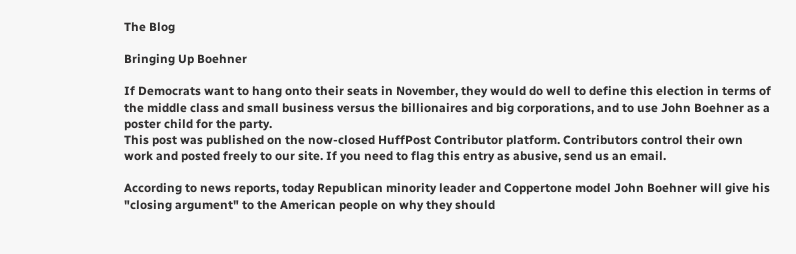The Blog

Bringing Up Boehner

If Democrats want to hang onto their seats in November, they would do well to define this election in terms of the middle class and small business versus the billionaires and big corporations, and to use John Boehner as a poster child for the party.
This post was published on the now-closed HuffPost Contributor platform. Contributors control their own work and posted freely to our site. If you need to flag this entry as abusive, send us an email.

According to news reports, today Republican minority leader and Coppertone model John Boehner will give his "closing argument" to the American people on why they should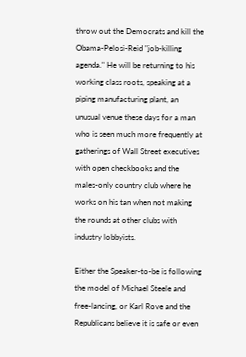throw out the Democrats and kill the Obama-Pelosi-Reid "job-killing agenda." He will be returning to his working class roots, speaking at a piping manufacturing plant, an unusual venue these days for a man who is seen much more frequently at gatherings of Wall Street executives with open checkbooks and the males-only country club where he works on his tan when not making the rounds at other clubs with industry lobbyists.

Either the Speaker-to-be is following the model of Michael Steele and free-lancing, or Karl Rove and the Republicans believe it is safe or even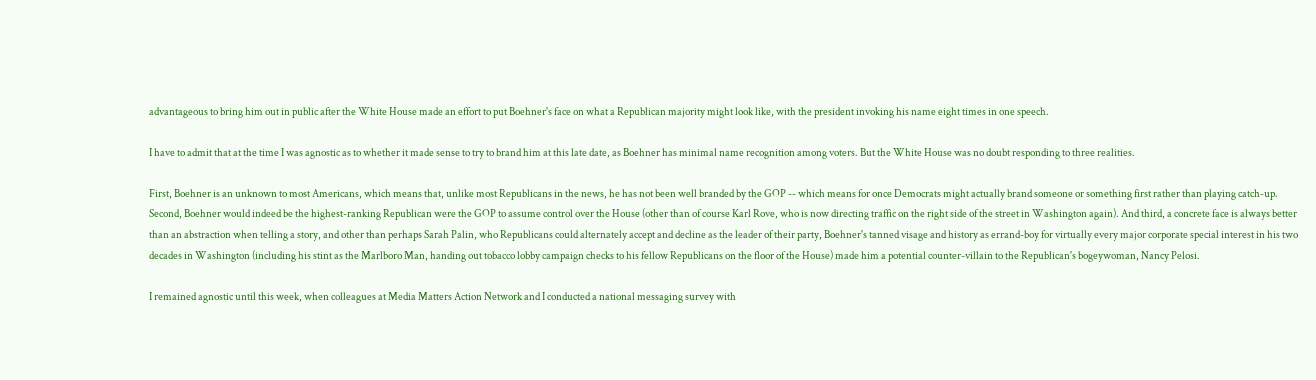advantageous to bring him out in public after the White House made an effort to put Boehner's face on what a Republican majority might look like, with the president invoking his name eight times in one speech.

I have to admit that at the time I was agnostic as to whether it made sense to try to brand him at this late date, as Boehner has minimal name recognition among voters. But the White House was no doubt responding to three realities.

First, Boehner is an unknown to most Americans, which means that, unlike most Republicans in the news, he has not been well branded by the GOP -- which means for once Democrats might actually brand someone or something first rather than playing catch-up. Second, Boehner would indeed be the highest-ranking Republican were the GOP to assume control over the House (other than of course Karl Rove, who is now directing traffic on the right side of the street in Washington again). And third, a concrete face is always better than an abstraction when telling a story, and other than perhaps Sarah Palin, who Republicans could alternately accept and decline as the leader of their party, Boehner's tanned visage and history as errand-boy for virtually every major corporate special interest in his two decades in Washington (including his stint as the Marlboro Man, handing out tobacco lobby campaign checks to his fellow Republicans on the floor of the House) made him a potential counter-villain to the Republican's bogeywoman, Nancy Pelosi.

I remained agnostic until this week, when colleagues at Media Matters Action Network and I conducted a national messaging survey with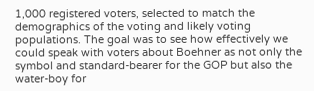1,000 registered voters, selected to match the demographics of the voting and likely voting populations. The goal was to see how effectively we could speak with voters about Boehner as not only the symbol and standard-bearer for the GOP but also the water-boy for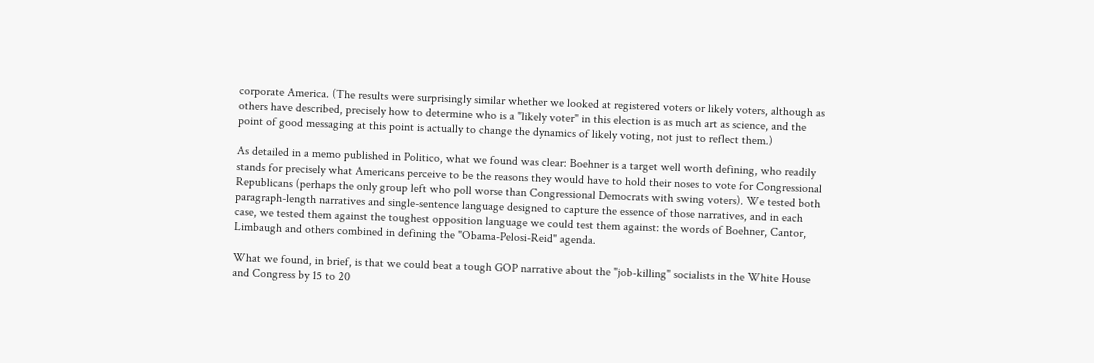corporate America. (The results were surprisingly similar whether we looked at registered voters or likely voters, although as others have described, precisely how to determine who is a "likely voter" in this election is as much art as science, and the point of good messaging at this point is actually to change the dynamics of likely voting, not just to reflect them.)

As detailed in a memo published in Politico, what we found was clear: Boehner is a target well worth defining, who readily stands for precisely what Americans perceive to be the reasons they would have to hold their noses to vote for Congressional Republicans (perhaps the only group left who poll worse than Congressional Democrats with swing voters). We tested both paragraph-length narratives and single-sentence language designed to capture the essence of those narratives, and in each case, we tested them against the toughest opposition language we could test them against: the words of Boehner, Cantor, Limbaugh and others combined in defining the "Obama-Pelosi-Reid" agenda.

What we found, in brief, is that we could beat a tough GOP narrative about the "job-killing" socialists in the White House and Congress by 15 to 20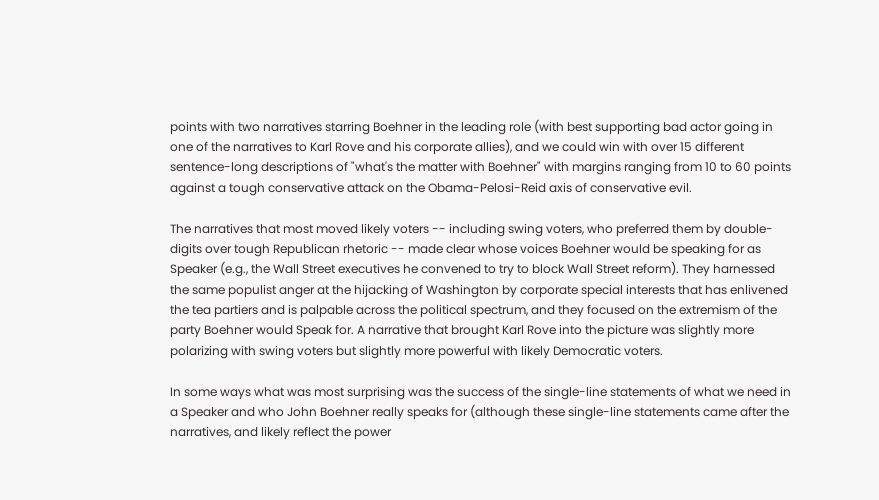points with two narratives starring Boehner in the leading role (with best supporting bad actor going in one of the narratives to Karl Rove and his corporate allies), and we could win with over 15 different sentence-long descriptions of "what's the matter with Boehner" with margins ranging from 10 to 60 points against a tough conservative attack on the Obama-Pelosi-Reid axis of conservative evil.

The narratives that most moved likely voters -- including swing voters, who preferred them by double-digits over tough Republican rhetoric -- made clear whose voices Boehner would be speaking for as Speaker (e.g., the Wall Street executives he convened to try to block Wall Street reform). They harnessed the same populist anger at the hijacking of Washington by corporate special interests that has enlivened the tea partiers and is palpable across the political spectrum, and they focused on the extremism of the party Boehner would Speak for. A narrative that brought Karl Rove into the picture was slightly more polarizing with swing voters but slightly more powerful with likely Democratic voters.

In some ways what was most surprising was the success of the single-line statements of what we need in a Speaker and who John Boehner really speaks for (although these single-line statements came after the narratives, and likely reflect the power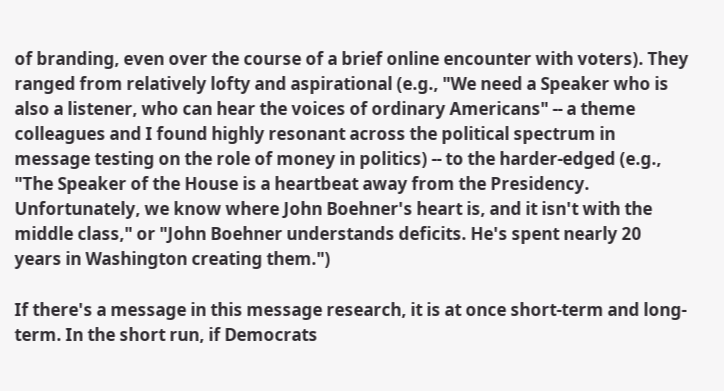of branding, even over the course of a brief online encounter with voters). They ranged from relatively lofty and aspirational (e.g., "We need a Speaker who is also a listener, who can hear the voices of ordinary Americans" -- a theme colleagues and I found highly resonant across the political spectrum in message testing on the role of money in politics) -- to the harder-edged (e.g., "The Speaker of the House is a heartbeat away from the Presidency. Unfortunately, we know where John Boehner's heart is, and it isn't with the middle class," or "John Boehner understands deficits. He's spent nearly 20 years in Washington creating them.")

If there's a message in this message research, it is at once short-term and long-term. In the short run, if Democrats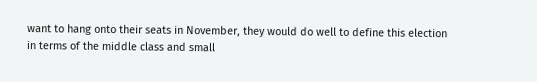want to hang onto their seats in November, they would do well to define this election in terms of the middle class and small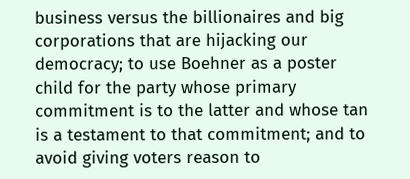business versus the billionaires and big corporations that are hijacking our democracy; to use Boehner as a poster child for the party whose primary commitment is to the latter and whose tan is a testament to that commitment; and to avoid giving voters reason to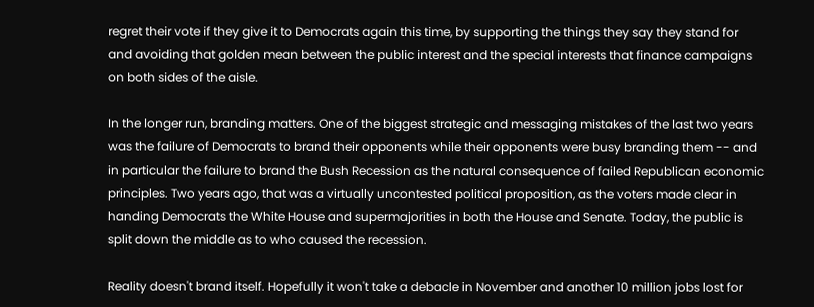regret their vote if they give it to Democrats again this time, by supporting the things they say they stand for and avoiding that golden mean between the public interest and the special interests that finance campaigns on both sides of the aisle.

In the longer run, branding matters. One of the biggest strategic and messaging mistakes of the last two years was the failure of Democrats to brand their opponents while their opponents were busy branding them -- and in particular the failure to brand the Bush Recession as the natural consequence of failed Republican economic principles. Two years ago, that was a virtually uncontested political proposition, as the voters made clear in handing Democrats the White House and supermajorities in both the House and Senate. Today, the public is split down the middle as to who caused the recession.

Reality doesn't brand itself. Hopefully it won't take a debacle in November and another 10 million jobs lost for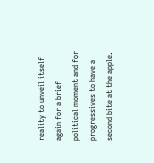reality to unveil itself again for a brief political moment and for progressives to have a second bite at the apple.